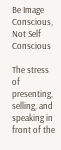Be Image Conscious, Not Self Conscious

The stress of presenting, selling, and speaking in front of the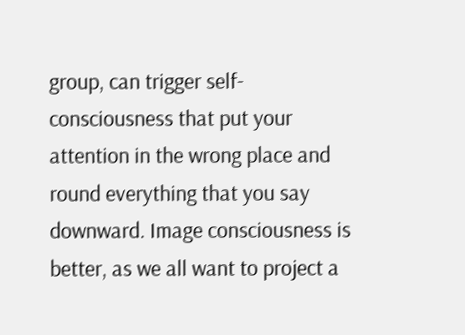group, can trigger self-consciousness that put your attention in the wrong place and round everything that you say downward. Image consciousness is better, as we all want to project a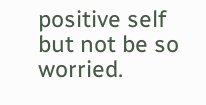positive self but not be so worried.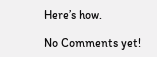Here’s how.

No Comments yet!